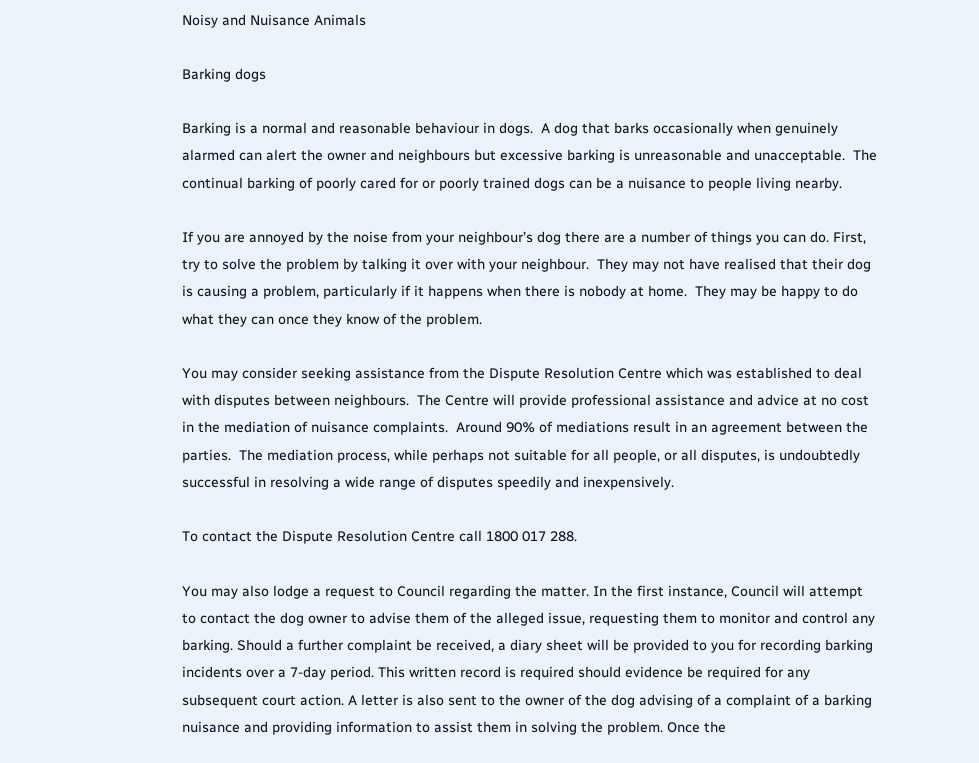Noisy and Nuisance Animals

Barking dogs

Barking is a normal and reasonable behaviour in dogs.  A dog that barks occasionally when genuinely alarmed can alert the owner and neighbours but excessive barking is unreasonable and unacceptable.  The continual barking of poorly cared for or poorly trained dogs can be a nuisance to people living nearby.

If you are annoyed by the noise from your neighbour’s dog there are a number of things you can do. First, try to solve the problem by talking it over with your neighbour.  They may not have realised that their dog is causing a problem, particularly if it happens when there is nobody at home.  They may be happy to do what they can once they know of the problem.

You may consider seeking assistance from the Dispute Resolution Centre which was established to deal with disputes between neighbours.  The Centre will provide professional assistance and advice at no cost in the mediation of nuisance complaints.  Around 90% of mediations result in an agreement between the parties.  The mediation process, while perhaps not suitable for all people, or all disputes, is undoubtedly successful in resolving a wide range of disputes speedily and inexpensively.

To contact the Dispute Resolution Centre call 1800 017 288.

You may also lodge a request to Council regarding the matter. In the first instance, Council will attempt to contact the dog owner to advise them of the alleged issue, requesting them to monitor and control any barking. Should a further complaint be received, a diary sheet will be provided to you for recording barking incidents over a 7-day period. This written record is required should evidence be required for any subsequent court action. A letter is also sent to the owner of the dog advising of a complaint of a barking nuisance and providing information to assist them in solving the problem. Once the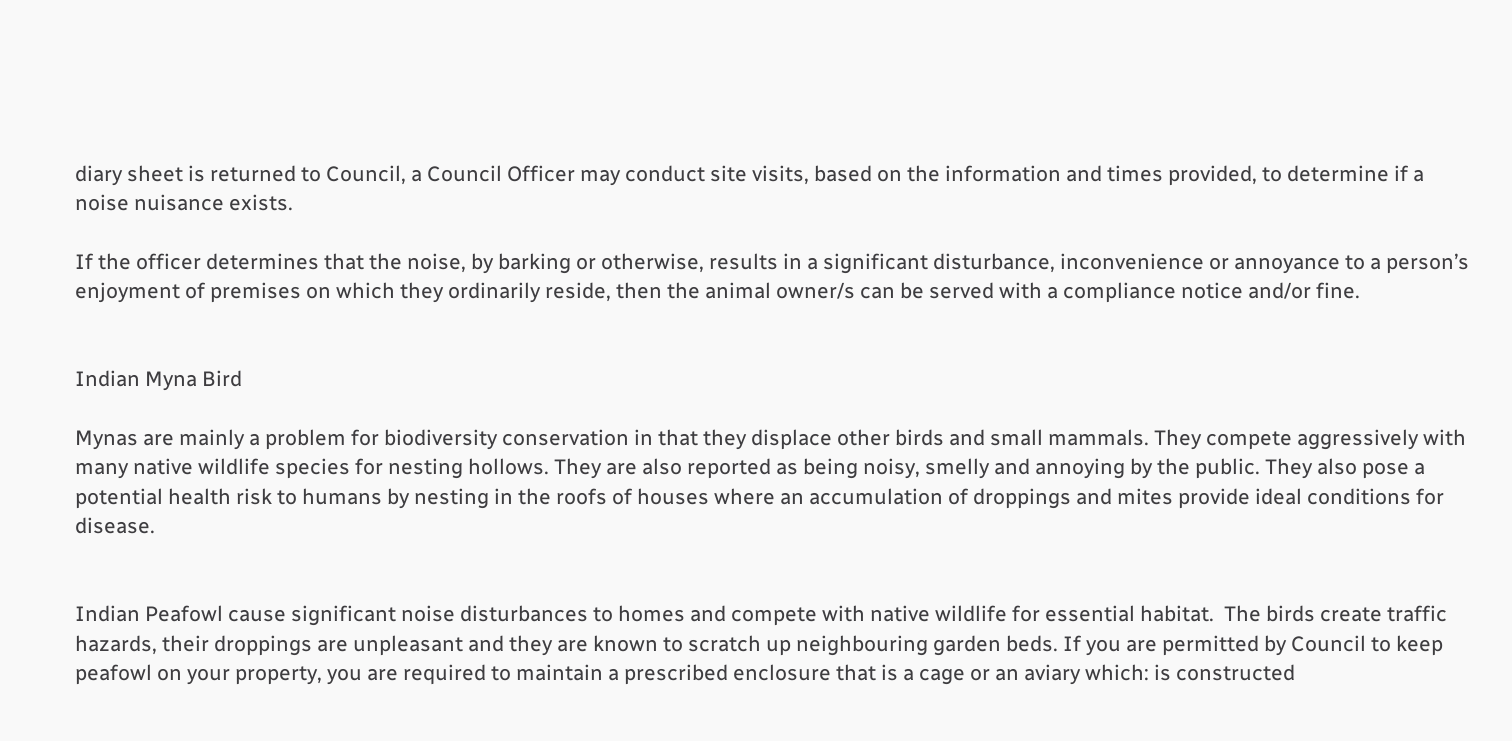diary sheet is returned to Council, a Council Officer may conduct site visits, based on the information and times provided, to determine if a noise nuisance exists.

If the officer determines that the noise, by barking or otherwise, results in a significant disturbance, inconvenience or annoyance to a person’s enjoyment of premises on which they ordinarily reside, then the animal owner/s can be served with a compliance notice and/or fine.


Indian Myna Bird

Mynas are mainly a problem for biodiversity conservation in that they displace other birds and small mammals. They compete aggressively with many native wildlife species for nesting hollows. They are also reported as being noisy, smelly and annoying by the public. They also pose a potential health risk to humans by nesting in the roofs of houses where an accumulation of droppings and mites provide ideal conditions for disease.


Indian Peafowl cause significant noise disturbances to homes and compete with native wildlife for essential habitat.  The birds create traffic hazards, their droppings are unpleasant and they are known to scratch up neighbouring garden beds. If you are permitted by Council to keep peafowl on your property, you are required to maintain a prescribed enclosure that is a cage or an aviary which: is constructed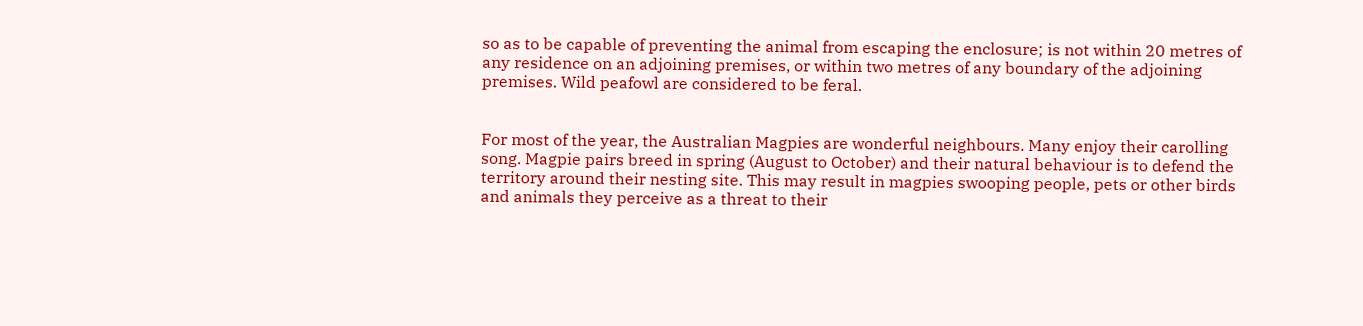so as to be capable of preventing the animal from escaping the enclosure; is not within 20 metres of any residence on an adjoining premises, or within two metres of any boundary of the adjoining premises. Wild peafowl are considered to be feral.


For most of the year, the Australian Magpies are wonderful neighbours. Many enjoy their carolling song. Magpie pairs breed in spring (August to October) and their natural behaviour is to defend the territory around their nesting site. This may result in magpies swooping people, pets or other birds and animals they perceive as a threat to their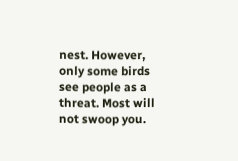nest. However, only some birds see people as a threat. Most will not swoop you.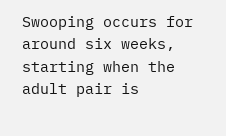Swooping occurs for around six weeks, starting when the adult pair is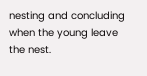nesting and concluding when the young leave the nest.